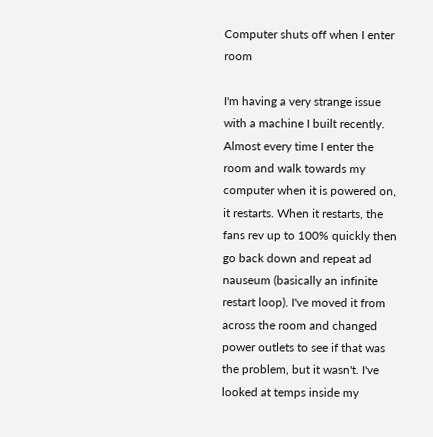Computer shuts off when I enter room

I'm having a very strange issue with a machine I built recently. Almost every time I enter the room and walk towards my computer when it is powered on, it restarts. When it restarts, the fans rev up to 100% quickly then go back down and repeat ad nauseum (basically an infinite restart loop). I've moved it from across the room and changed power outlets to see if that was the problem, but it wasn't. I've looked at temps inside my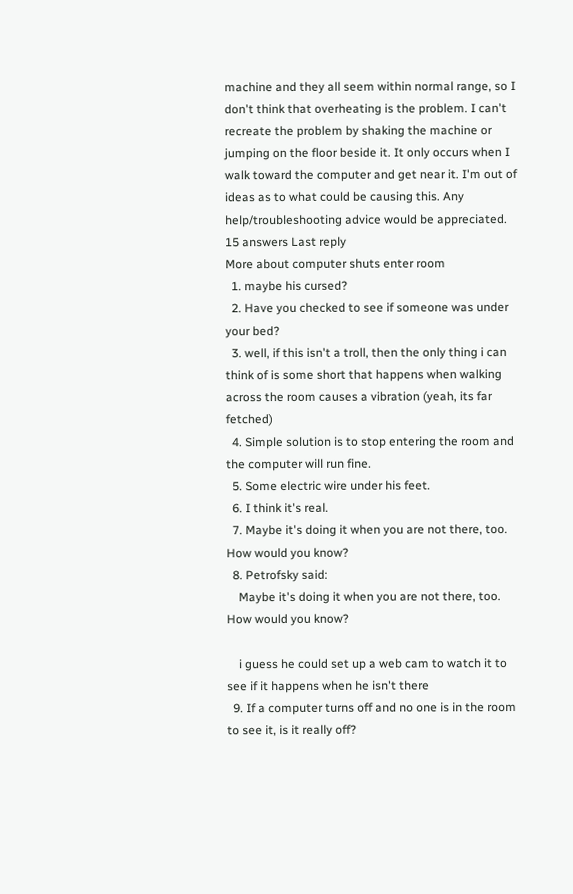machine and they all seem within normal range, so I don't think that overheating is the problem. I can't recreate the problem by shaking the machine or jumping on the floor beside it. It only occurs when I walk toward the computer and get near it. I'm out of ideas as to what could be causing this. Any help/troubleshooting advice would be appreciated.
15 answers Last reply
More about computer shuts enter room
  1. maybe his cursed?
  2. Have you checked to see if someone was under your bed?
  3. well, if this isn't a troll, then the only thing i can think of is some short that happens when walking across the room causes a vibration (yeah, its far fetched)
  4. Simple solution is to stop entering the room and the computer will run fine.
  5. Some electric wire under his feet.
  6. I think it's real.
  7. Maybe it's doing it when you are not there, too. How would you know?
  8. Petrofsky said:
    Maybe it's doing it when you are not there, too. How would you know?

    i guess he could set up a web cam to watch it to see if it happens when he isn't there
  9. If a computer turns off and no one is in the room to see it, is it really off?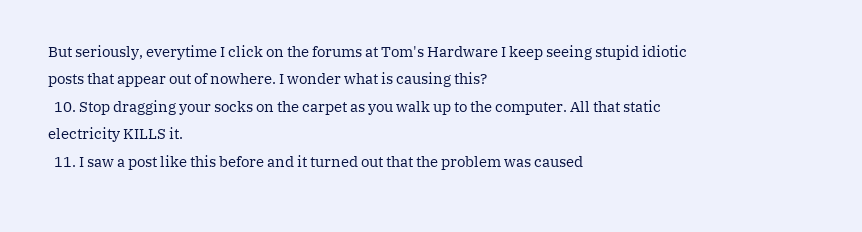But seriously, everytime I click on the forums at Tom's Hardware I keep seeing stupid idiotic posts that appear out of nowhere. I wonder what is causing this?
  10. Stop dragging your socks on the carpet as you walk up to the computer. All that static electricity KILLS it.
  11. I saw a post like this before and it turned out that the problem was caused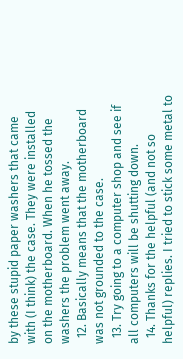by these stupid paper washers that came with (I think) the case. They were installed on the motherboard. When he tossed the washers the problem went away.
  12. Basically means that the motherboard was not grounded to the case.
  13. Try going to a computer shop and see if all computers will be shutting down.
  14. Thanks for the helpful (and not so helpful) replies. I tried to stick some metal to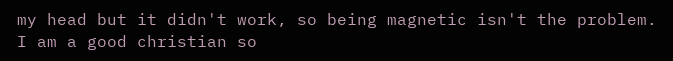my head but it didn't work, so being magnetic isn't the problem. I am a good christian so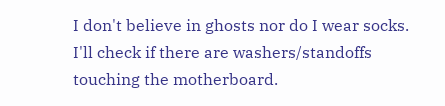I don't believe in ghosts nor do I wear socks. I'll check if there are washers/standoffs touching the motherboard.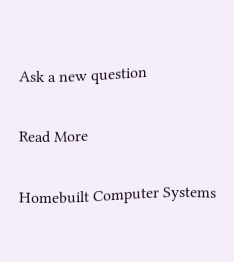Ask a new question

Read More

Homebuilt Computer Systems